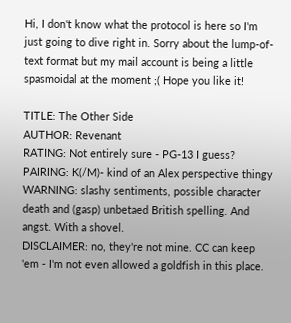Hi, I don't know what the protocol is here so I'm just going to dive right in. Sorry about the lump-of-text format but my mail account is being a little spasmoidal at the moment ;( Hope you like it!

TITLE: The Other Side
AUTHOR: Revenant
RATING: Not entirely sure - PG-13 I guess?
PAIRING: K(/M)- kind of an Alex perspective thingy
WARNING: slashy sentiments, possible character death and (gasp) unbetaed British spelling. And angst. With a shovel.
DISCLAIMER: no, they're not mine. CC can keep 'em - I'm not even allowed a goldfish in this place.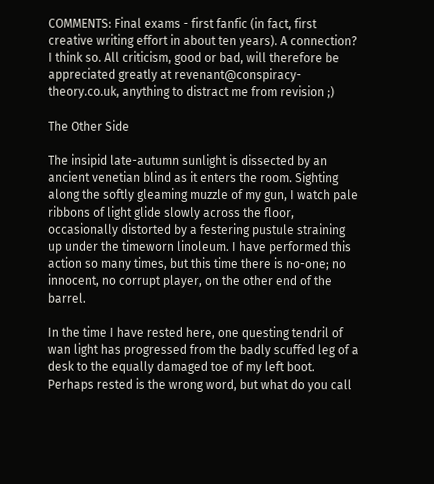COMMENTS: Final exams - first fanfic (in fact, first creative writing effort in about ten years). A connection? I think so. All criticism, good or bad, will therefore be appreciated greatly at revenant@conspiracy-theory.co.uk, anything to distract me from revision ;)

The Other Side

The insipid late-autumn sunlight is dissected by an ancient venetian blind as it enters the room. Sighting along the softly gleaming muzzle of my gun, I watch pale ribbons of light glide slowly across the floor, occasionally distorted by a festering pustule straining up under the timeworn linoleum. I have performed this action so many times, but this time there is no-one; no innocent, no corrupt player, on the other end of the barrel.

In the time I have rested here, one questing tendril of wan light has progressed from the badly scuffed leg of a desk to the equally damaged toe of my left boot. Perhaps rested is the wrong word, but what do you call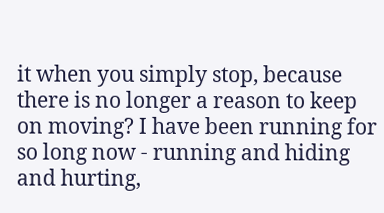it when you simply stop, because there is no longer a reason to keep on moving? I have been running for so long now - running and hiding and hurting,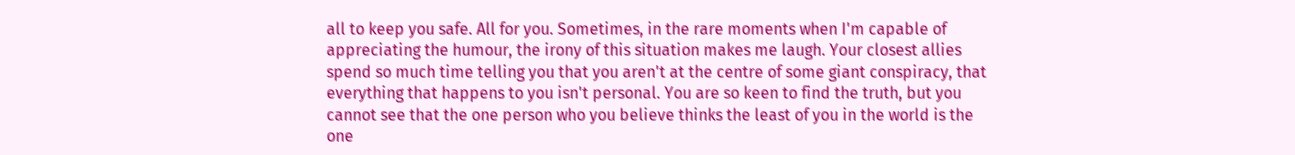all to keep you safe. All for you. Sometimes, in the rare moments when I'm capable of appreciating the humour, the irony of this situation makes me laugh. Your closest allies spend so much time telling you that you aren't at the centre of some giant conspiracy, that everything that happens to you isn't personal. You are so keen to find the truth, but you cannot see that the one person who you believe thinks the least of you in the world is the one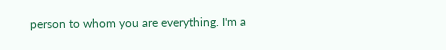person to whom you are everything. I'm a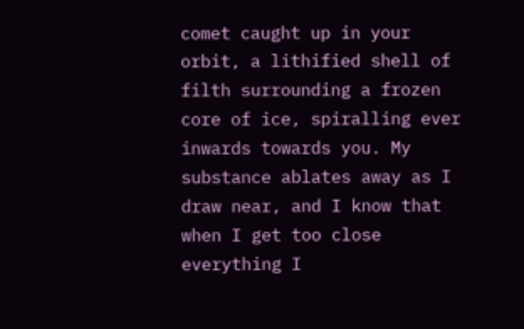comet caught up in your orbit, a lithified shell of filth surrounding a frozen core of ice, spiralling ever inwards towards you. My substance ablates away as I draw near, and I know that when I get too close everything I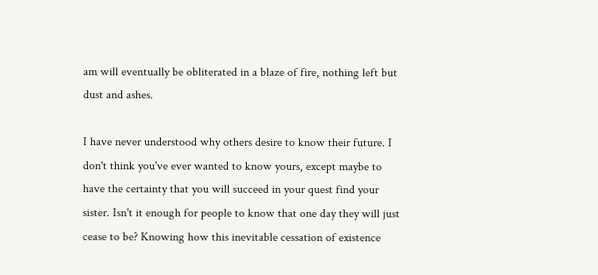am will eventually be obliterated in a blaze of fire, nothing left but dust and ashes.

I have never understood why others desire to know their future. I don't think you've ever wanted to know yours, except maybe to have the certainty that you will succeed in your quest find your sister. Isn't it enough for people to know that one day they will just cease to be? Knowing how this inevitable cessation of existence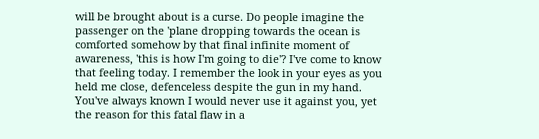will be brought about is a curse. Do people imagine the passenger on the 'plane dropping towards the ocean is comforted somehow by that final infinite moment of awareness, 'this is how I'm going to die'? I've come to know that feeling today. I remember the look in your eyes as you held me close, defenceless despite the gun in my hand. You've always known I would never use it against you, yet the reason for this fatal flaw in a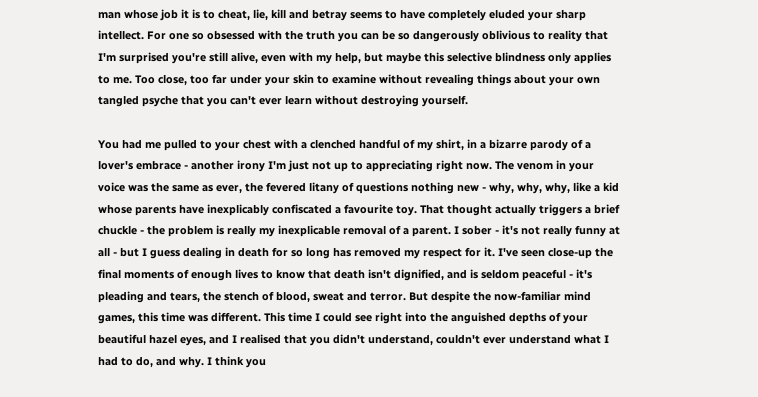man whose job it is to cheat, lie, kill and betray seems to have completely eluded your sharp intellect. For one so obsessed with the truth you can be so dangerously oblivious to reality that I'm surprised you're still alive, even with my help, but maybe this selective blindness only applies to me. Too close, too far under your skin to examine without revealing things about your own tangled psyche that you can't ever learn without destroying yourself.

You had me pulled to your chest with a clenched handful of my shirt, in a bizarre parody of a lover's embrace - another irony I'm just not up to appreciating right now. The venom in your voice was the same as ever, the fevered litany of questions nothing new - why, why, why, like a kid whose parents have inexplicably confiscated a favourite toy. That thought actually triggers a brief chuckle - the problem is really my inexplicable removal of a parent. I sober - it's not really funny at all - but I guess dealing in death for so long has removed my respect for it. I've seen close-up the final moments of enough lives to know that death isn't dignified, and is seldom peaceful - it's pleading and tears, the stench of blood, sweat and terror. But despite the now-familiar mind games, this time was different. This time I could see right into the anguished depths of your beautiful hazel eyes, and I realised that you didn't understand, couldn't ever understand what I had to do, and why. I think you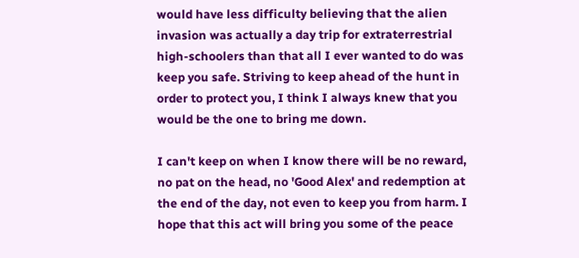would have less difficulty believing that the alien invasion was actually a day trip for extraterrestrial high-schoolers than that all I ever wanted to do was keep you safe. Striving to keep ahead of the hunt in order to protect you, I think I always knew that you would be the one to bring me down.

I can't keep on when I know there will be no reward, no pat on the head, no 'Good Alex' and redemption at the end of the day, not even to keep you from harm. I hope that this act will bring you some of the peace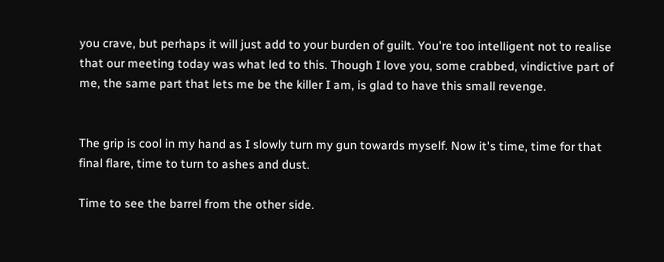you crave, but perhaps it will just add to your burden of guilt. You're too intelligent not to realise that our meeting today was what led to this. Though I love you, some crabbed, vindictive part of me, the same part that lets me be the killer I am, is glad to have this small revenge.


The grip is cool in my hand as I slowly turn my gun towards myself. Now it's time, time for that final flare, time to turn to ashes and dust.

Time to see the barrel from the other side.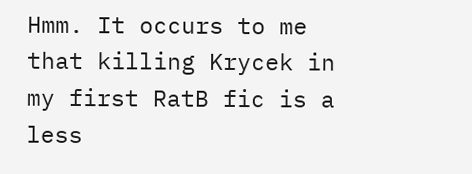Hmm. It occurs to me that killing Krycek in my first RatB fic is a less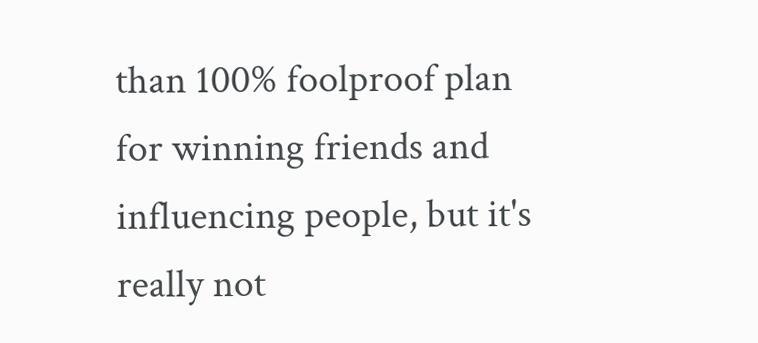than 100% foolproof plan for winning friends and influencing people, but it's really not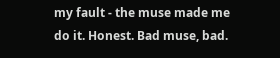my fault - the muse made me do it. Honest. Bad muse, bad.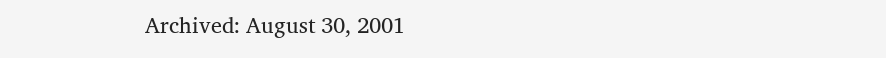Archived: August 30, 2001